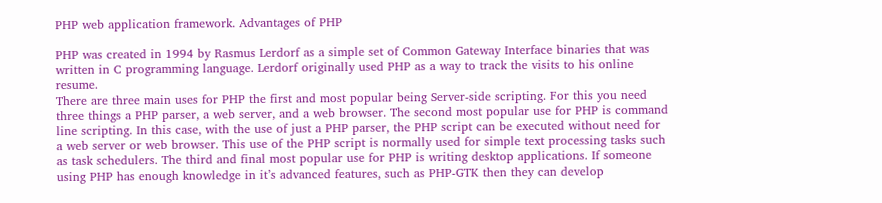PHP web application framework. Advantages of PHP

PHP was created in 1994 by Rasmus Lerdorf as a simple set of Common Gateway Interface binaries that was written in C programming language. Lerdorf originally used PHP as a way to track the visits to his online resume.
There are three main uses for PHP the first and most popular being Server-side scripting. For this you need three things a PHP parser, a web server, and a web browser. The second most popular use for PHP is command line scripting. In this case, with the use of just a PHP parser, the PHP script can be executed without need for a web server or web browser. This use of the PHP script is normally used for simple text processing tasks such as task schedulers. The third and final most popular use for PHP is writing desktop applications. If someone using PHP has enough knowledge in it’s advanced features, such as PHP-GTK then they can develop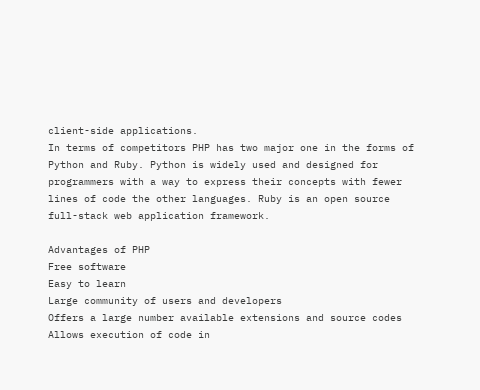client-side applications.
In terms of competitors PHP has two major one in the forms of Python and Ruby. Python is widely used and designed for programmers with a way to express their concepts with fewer lines of code the other languages. Ruby is an open source full-stack web application framework.

Advantages of PHP
Free software
Easy to learn
Large community of users and developers
Offers a large number available extensions and source codes
Allows execution of code in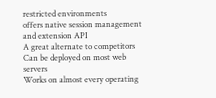restricted environments
offers native session management and extension API
A great alternate to competitors
Can be deployed on most web servers
Works on almost every operating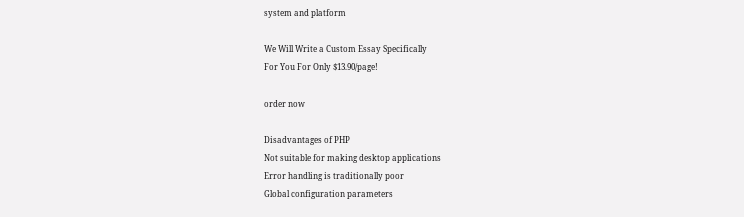system and platform

We Will Write a Custom Essay Specifically
For You For Only $13.90/page!

order now

Disadvantages of PHP
Not suitable for making desktop applications
Error handling is traditionally poor
Global configuration parameters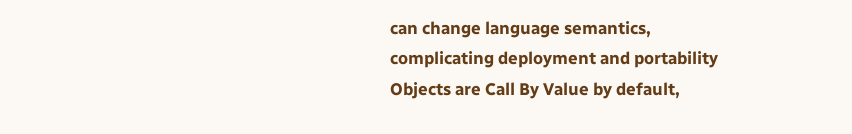can change language semantics, complicating deployment and portability
Objects are Call By Value by default,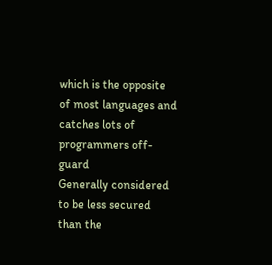which is the opposite of most languages and catches lots of programmers off-guard
Generally considered to be less secured than the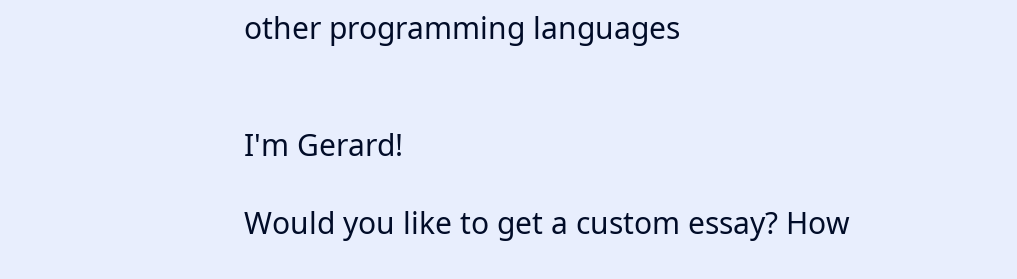other programming languages


I'm Gerard!

Would you like to get a custom essay? How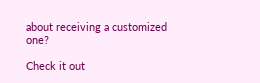about receiving a customized one?

Check it out